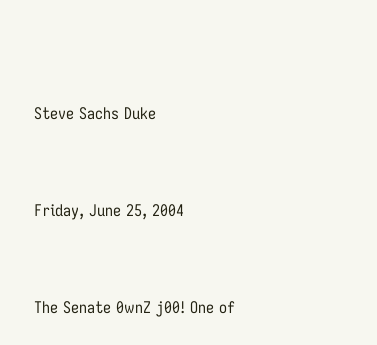Steve Sachs Duke


Friday, June 25, 2004


The Senate 0wnZ j00! One of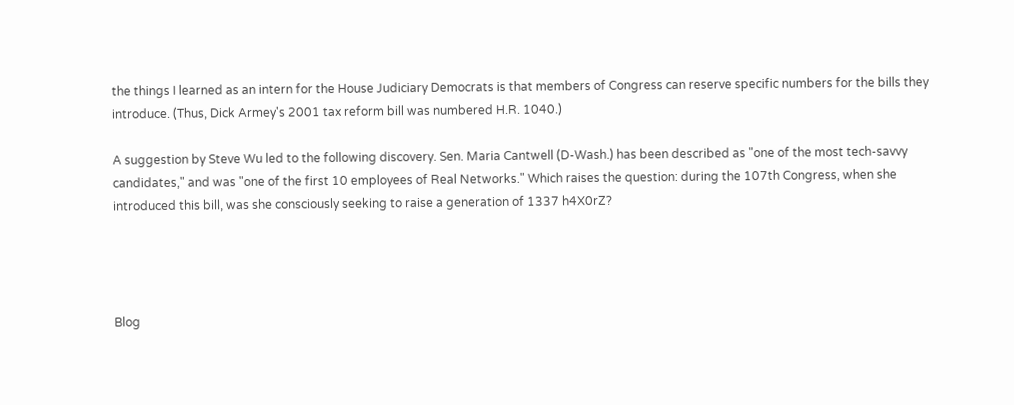the things I learned as an intern for the House Judiciary Democrats is that members of Congress can reserve specific numbers for the bills they introduce. (Thus, Dick Armey's 2001 tax reform bill was numbered H.R. 1040.)

A suggestion by Steve Wu led to the following discovery. Sen. Maria Cantwell (D-Wash.) has been described as "one of the most tech-savvy candidates," and was "one of the first 10 employees of Real Networks." Which raises the question: during the 107th Congress, when she introduced this bill, was she consciously seeking to raise a generation of 1337 h4X0rZ?




Blog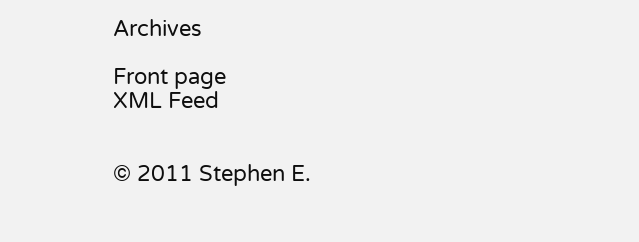Archives

Front page
XML Feed


© 2011 Stephen E.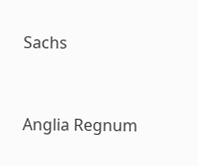Sachs


Anglia Regnum